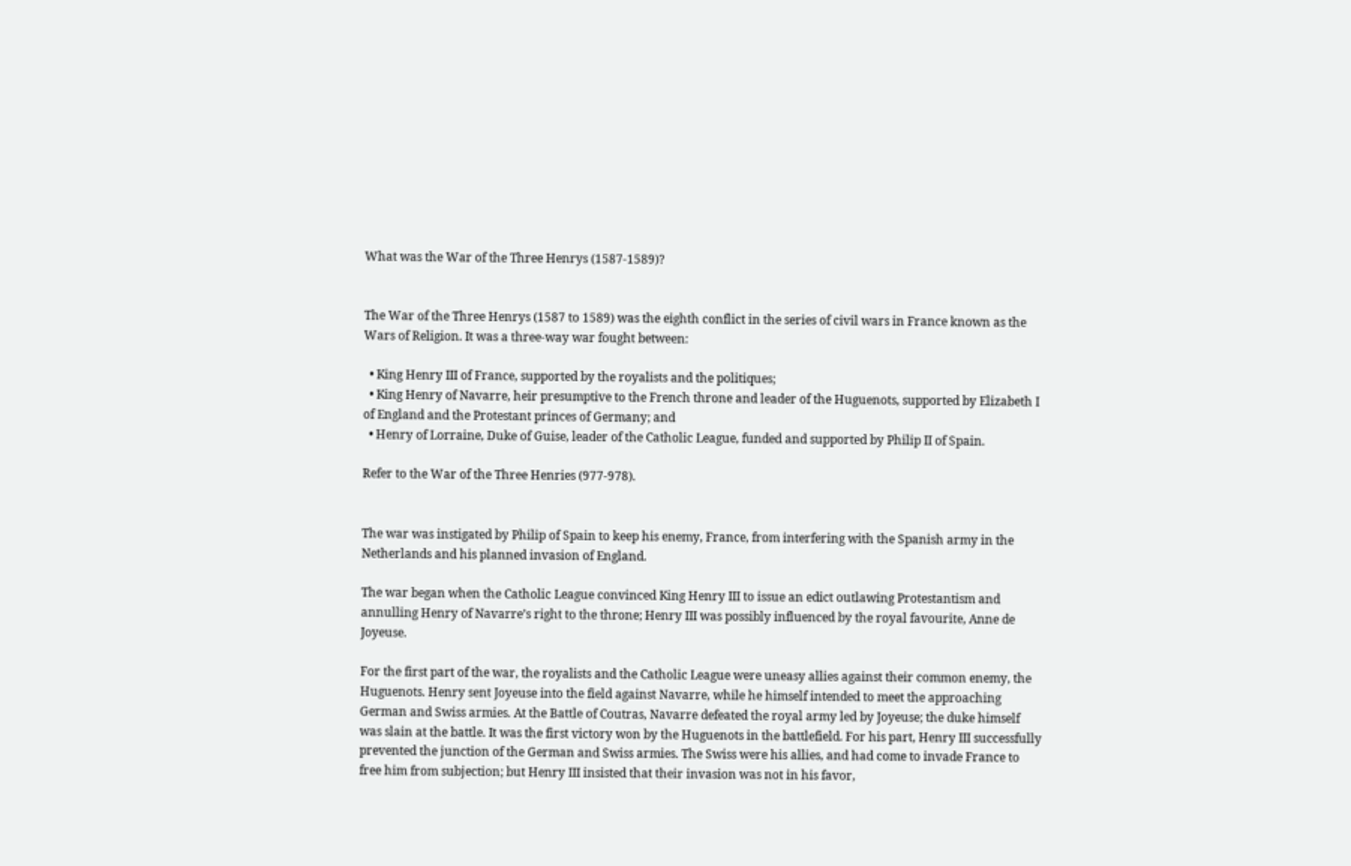What was the War of the Three Henrys (1587-1589)?


The War of the Three Henrys (1587 to 1589) was the eighth conflict in the series of civil wars in France known as the Wars of Religion. It was a three-way war fought between:

  • King Henry III of France, supported by the royalists and the politiques;
  • King Henry of Navarre, heir presumptive to the French throne and leader of the Huguenots, supported by Elizabeth I of England and the Protestant princes of Germany; and
  • Henry of Lorraine, Duke of Guise, leader of the Catholic League, funded and supported by Philip II of Spain.

Refer to the War of the Three Henries (977-978).


The war was instigated by Philip of Spain to keep his enemy, France, from interfering with the Spanish army in the Netherlands and his planned invasion of England.

The war began when the Catholic League convinced King Henry III to issue an edict outlawing Protestantism and annulling Henry of Navarre’s right to the throne; Henry III was possibly influenced by the royal favourite, Anne de Joyeuse.

For the first part of the war, the royalists and the Catholic League were uneasy allies against their common enemy, the Huguenots. Henry sent Joyeuse into the field against Navarre, while he himself intended to meet the approaching German and Swiss armies. At the Battle of Coutras, Navarre defeated the royal army led by Joyeuse; the duke himself was slain at the battle. It was the first victory won by the Huguenots in the battlefield. For his part, Henry III successfully prevented the junction of the German and Swiss armies. The Swiss were his allies, and had come to invade France to free him from subjection; but Henry III insisted that their invasion was not in his favor,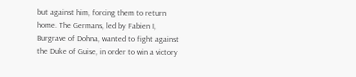but against him, forcing them to return home. The Germans, led by Fabien I, Burgrave of Dohna, wanted to fight against the Duke of Guise, in order to win a victory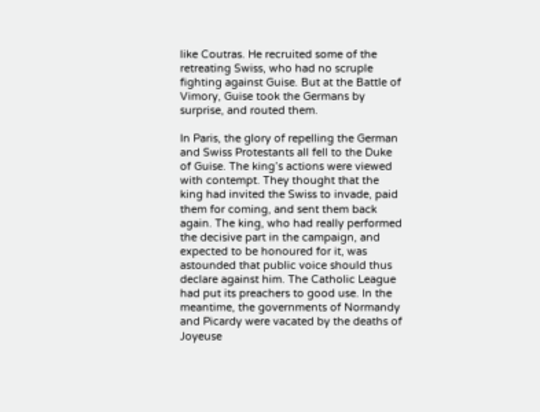like Coutras. He recruited some of the retreating Swiss, who had no scruple fighting against Guise. But at the Battle of Vimory, Guise took the Germans by surprise, and routed them.

In Paris, the glory of repelling the German and Swiss Protestants all fell to the Duke of Guise. The king’s actions were viewed with contempt. They thought that the king had invited the Swiss to invade, paid them for coming, and sent them back again. The king, who had really performed the decisive part in the campaign, and expected to be honoured for it, was astounded that public voice should thus declare against him. The Catholic League had put its preachers to good use. In the meantime, the governments of Normandy and Picardy were vacated by the deaths of Joyeuse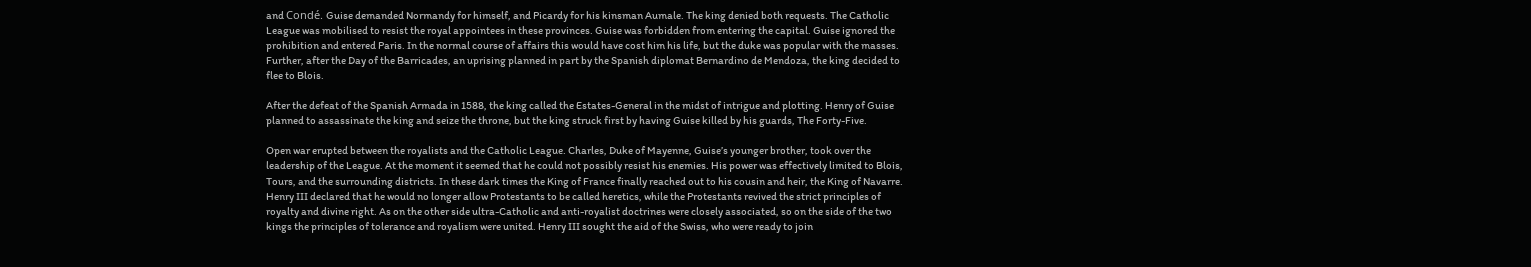and Condé. Guise demanded Normandy for himself, and Picardy for his kinsman Aumale. The king denied both requests. The Catholic League was mobilised to resist the royal appointees in these provinces. Guise was forbidden from entering the capital. Guise ignored the prohibition and entered Paris. In the normal course of affairs this would have cost him his life, but the duke was popular with the masses. Further, after the Day of the Barricades, an uprising planned in part by the Spanish diplomat Bernardino de Mendoza, the king decided to flee to Blois.

After the defeat of the Spanish Armada in 1588, the king called the Estates-General in the midst of intrigue and plotting. Henry of Guise planned to assassinate the king and seize the throne, but the king struck first by having Guise killed by his guards, The Forty-Five.

Open war erupted between the royalists and the Catholic League. Charles, Duke of Mayenne, Guise’s younger brother, took over the leadership of the League. At the moment it seemed that he could not possibly resist his enemies. His power was effectively limited to Blois, Tours, and the surrounding districts. In these dark times the King of France finally reached out to his cousin and heir, the King of Navarre. Henry III declared that he would no longer allow Protestants to be called heretics, while the Protestants revived the strict principles of royalty and divine right. As on the other side ultra-Catholic and anti-royalist doctrines were closely associated, so on the side of the two kings the principles of tolerance and royalism were united. Henry III sought the aid of the Swiss, who were ready to join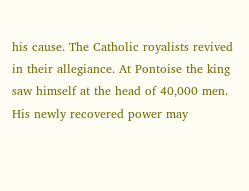his cause. The Catholic royalists revived in their allegiance. At Pontoise the king saw himself at the head of 40,000 men. His newly recovered power may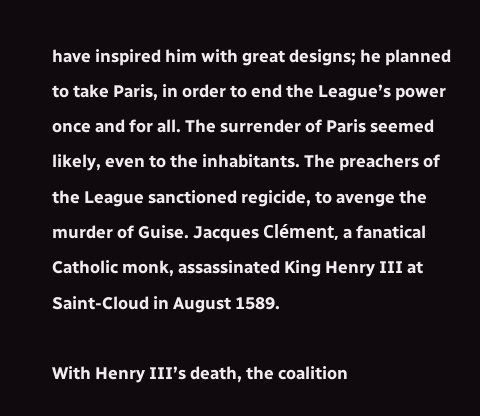have inspired him with great designs; he planned to take Paris, in order to end the League’s power once and for all. The surrender of Paris seemed likely, even to the inhabitants. The preachers of the League sanctioned regicide, to avenge the murder of Guise. Jacques Clément, a fanatical Catholic monk, assassinated King Henry III at Saint-Cloud in August 1589.

With Henry III’s death, the coalition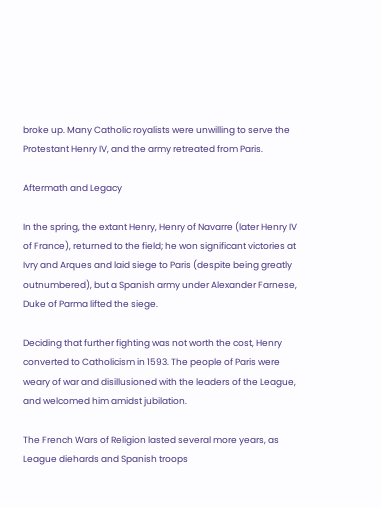broke up. Many Catholic royalists were unwilling to serve the Protestant Henry IV, and the army retreated from Paris.

Aftermath and Legacy

In the spring, the extant Henry, Henry of Navarre (later Henry IV of France), returned to the field; he won significant victories at Ivry and Arques and laid siege to Paris (despite being greatly outnumbered), but a Spanish army under Alexander Farnese, Duke of Parma lifted the siege.

Deciding that further fighting was not worth the cost, Henry converted to Catholicism in 1593. The people of Paris were weary of war and disillusioned with the leaders of the League, and welcomed him amidst jubilation.

The French Wars of Religion lasted several more years, as League diehards and Spanish troops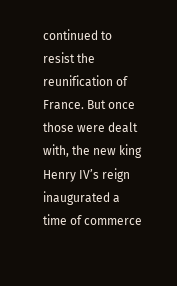continued to resist the reunification of France. But once those were dealt with, the new king Henry IV’s reign inaugurated a time of commerce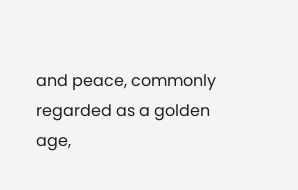and peace, commonly regarded as a golden age,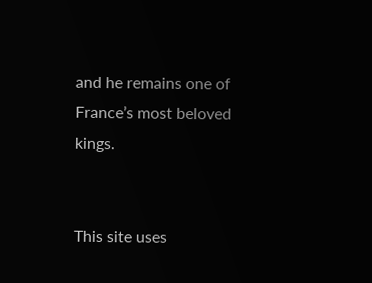and he remains one of France’s most beloved kings.


This site uses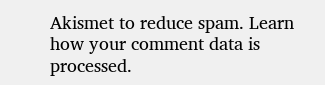Akismet to reduce spam. Learn how your comment data is processed.